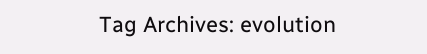Tag Archives: evolution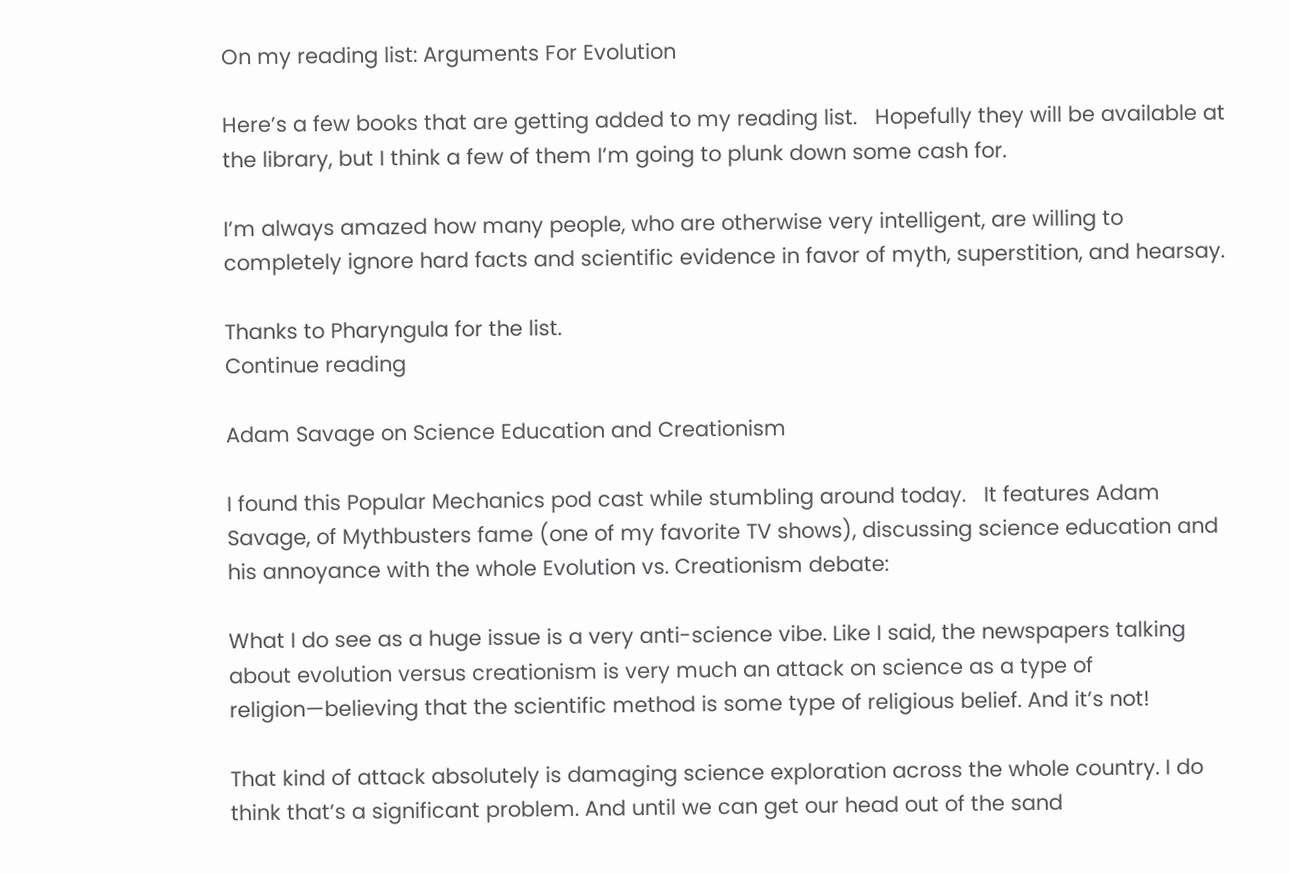On my reading list: Arguments For Evolution

Here’s a few books that are getting added to my reading list.   Hopefully they will be available at the library, but I think a few of them I’m going to plunk down some cash for.

I’m always amazed how many people, who are otherwise very intelligent, are willing to completely ignore hard facts and scientific evidence in favor of myth, superstition, and hearsay.

Thanks to Pharyngula for the list.
Continue reading

Adam Savage on Science Education and Creationism

I found this Popular Mechanics pod cast while stumbling around today.   It features Adam Savage, of Mythbusters fame (one of my favorite TV shows), discussing science education and his annoyance with the whole Evolution vs. Creationism debate:

What I do see as a huge issue is a very anti-science vibe. Like I said, the newspapers talking about evolution versus creationism is very much an attack on science as a type of religion—believing that the scientific method is some type of religious belief. And it’s not!

That kind of attack absolutely is damaging science exploration across the whole country. I do think that’s a significant problem. And until we can get our head out of the sand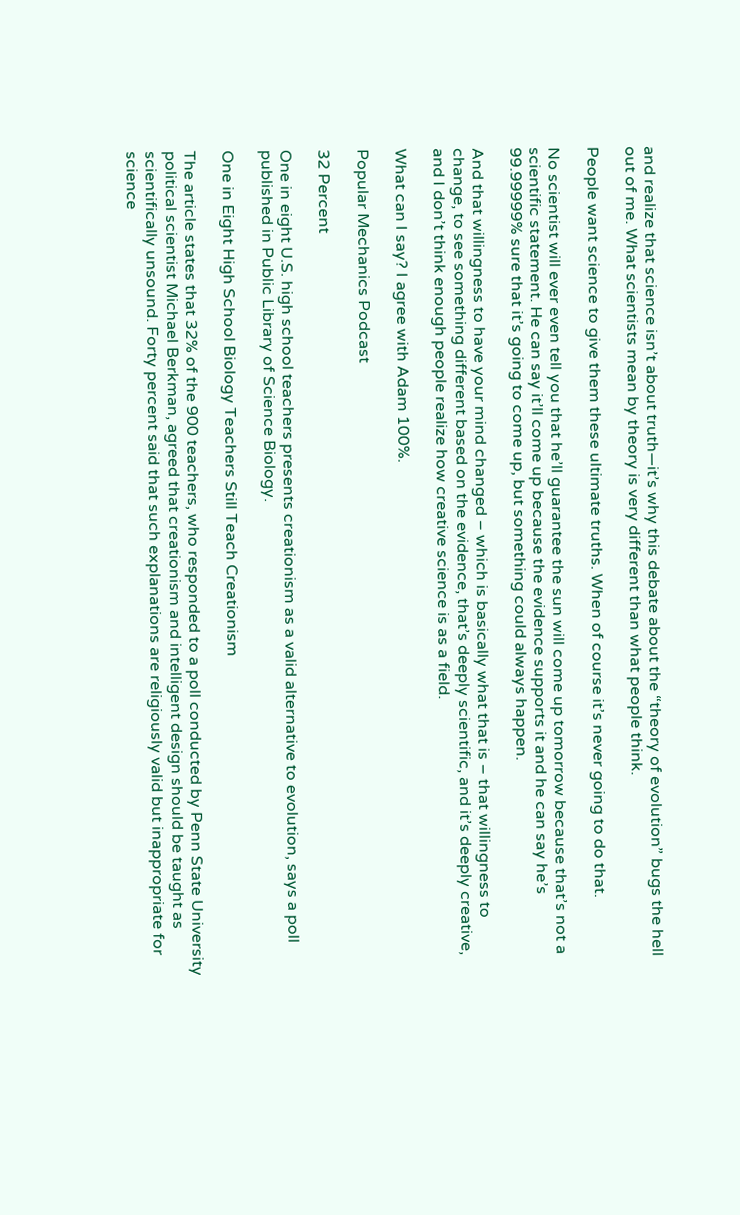and realize that science isn’t about truth—it’s why this debate about the “theory of evolution” bugs the hell out of me. What scientists mean by theory is very different than what people think.

People want science to give them these ultimate truths. When of course it’s never going to do that.

No scientist will ever even tell you that he’ll guarantee the sun will come up tomorrow because that’s not a scientific statement. He can say it’ll come up because the evidence supports it and he can say he’s 99.99999% sure that it’s going to come up, but something could always happen.

And that willingness to have your mind changed – which is basically what that is – that willingness to change, to see something different based on the evidence, that’s deeply scientific, and it’s deeply creative, and I don’t think enough people realize how creative science is as a field.

What can I say? I agree with Adam 100%.

Popular Mechanics Podcast

32 Percent

One in eight U.S. high school teachers presents creationism as a valid alternative to evolution, says a poll published in Public Library of Science Biology.

One in Eight High School Biology Teachers Still Teach Creationism

The article states that 32% of the 900 teachers, who responded to a poll conducted by Penn State University political scientist Michael Berkman, agreed that creationism and intelligent design should be taught as scientifically unsound. Forty percent said that such explanations are religiously valid but inappropriate for science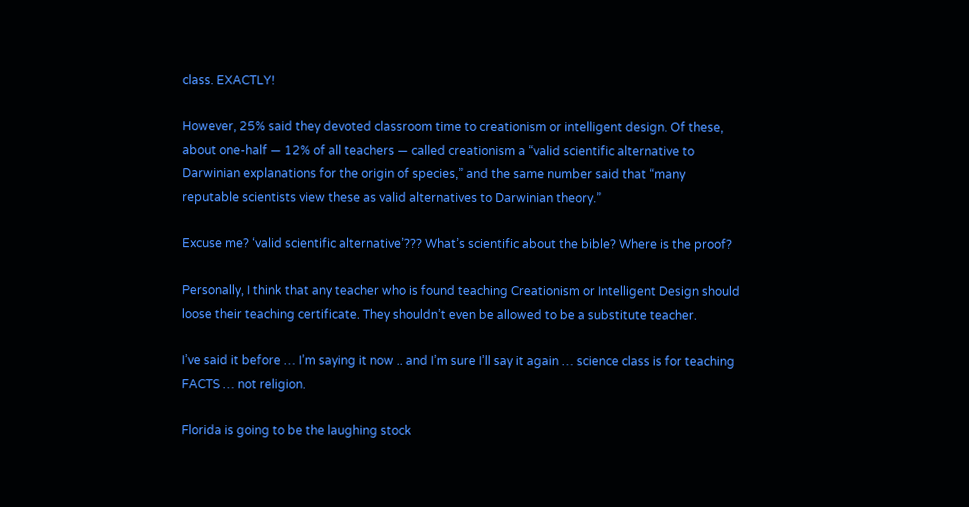class. EXACTLY!

However, 25% said they devoted classroom time to creationism or intelligent design. Of these, about one-half — 12% of all teachers — called creationism a “valid scientific alternative to Darwinian explanations for the origin of species,” and the same number said that “many reputable scientists view these as valid alternatives to Darwinian theory.”

Excuse me? ‘valid scientific alternative’??? What’s scientific about the bible? Where is the proof?

Personally, I think that any teacher who is found teaching Creationism or Intelligent Design should loose their teaching certificate. They shouldn’t even be allowed to be a substitute teacher.

I’ve said it before … I’m saying it now .. and I’m sure I’ll say it again … science class is for teaching FACTS … not religion.

Florida is going to be the laughing stock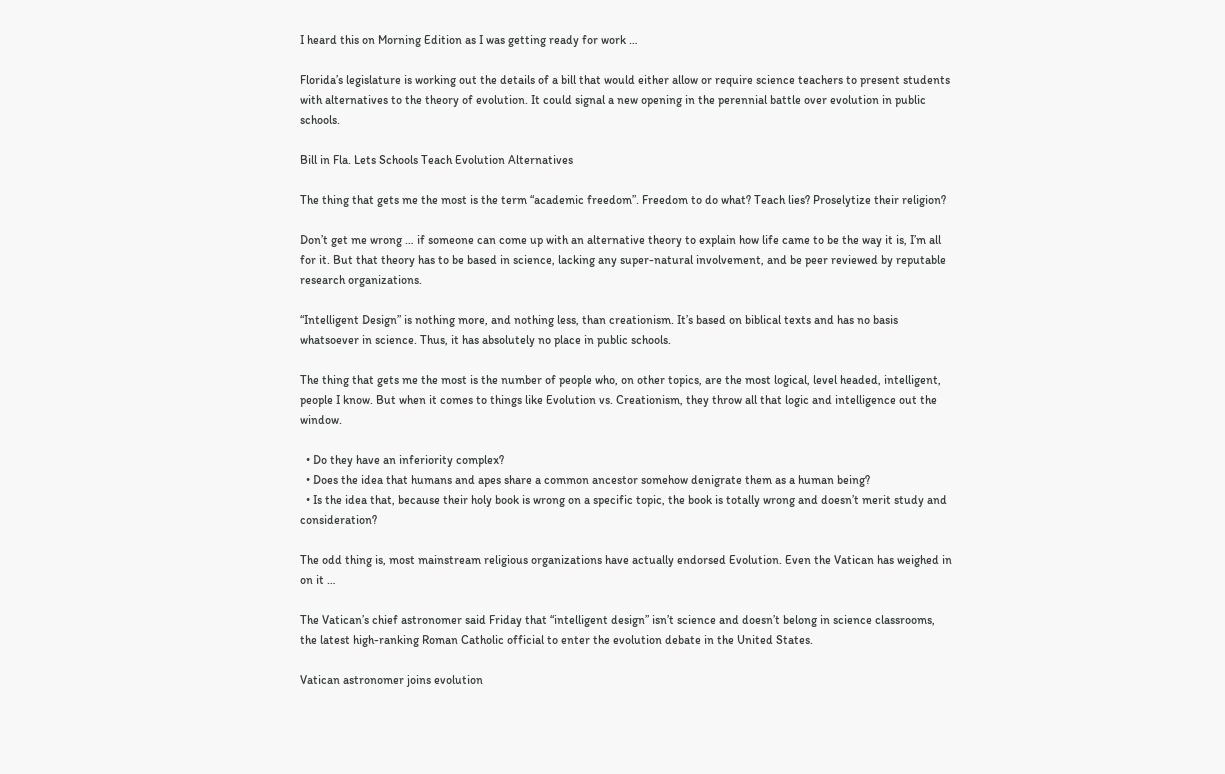I heard this on Morning Edition as I was getting ready for work …

Florida’s legislature is working out the details of a bill that would either allow or require science teachers to present students with alternatives to the theory of evolution. It could signal a new opening in the perennial battle over evolution in public schools.

Bill in Fla. Lets Schools Teach Evolution Alternatives

The thing that gets me the most is the term “academic freedom”. Freedom to do what? Teach lies? Proselytize their religion?

Don’t get me wrong … if someone can come up with an alternative theory to explain how life came to be the way it is, I’m all for it. But that theory has to be based in science, lacking any super-natural involvement, and be peer reviewed by reputable research organizations.

“Intelligent Design” is nothing more, and nothing less, than creationism. It’s based on biblical texts and has no basis whatsoever in science. Thus, it has absolutely no place in public schools.

The thing that gets me the most is the number of people who, on other topics, are the most logical, level headed, intelligent, people I know. But when it comes to things like Evolution vs. Creationism, they throw all that logic and intelligence out the window.

  • Do they have an inferiority complex?
  • Does the idea that humans and apes share a common ancestor somehow denigrate them as a human being?
  • Is the idea that, because their holy book is wrong on a specific topic, the book is totally wrong and doesn’t merit study and consideration?

The odd thing is, most mainstream religious organizations have actually endorsed Evolution. Even the Vatican has weighed in on it …

The Vatican’s chief astronomer said Friday that “intelligent design” isn’t science and doesn’t belong in science classrooms, the latest high-ranking Roman Catholic official to enter the evolution debate in the United States.

Vatican astronomer joins evolution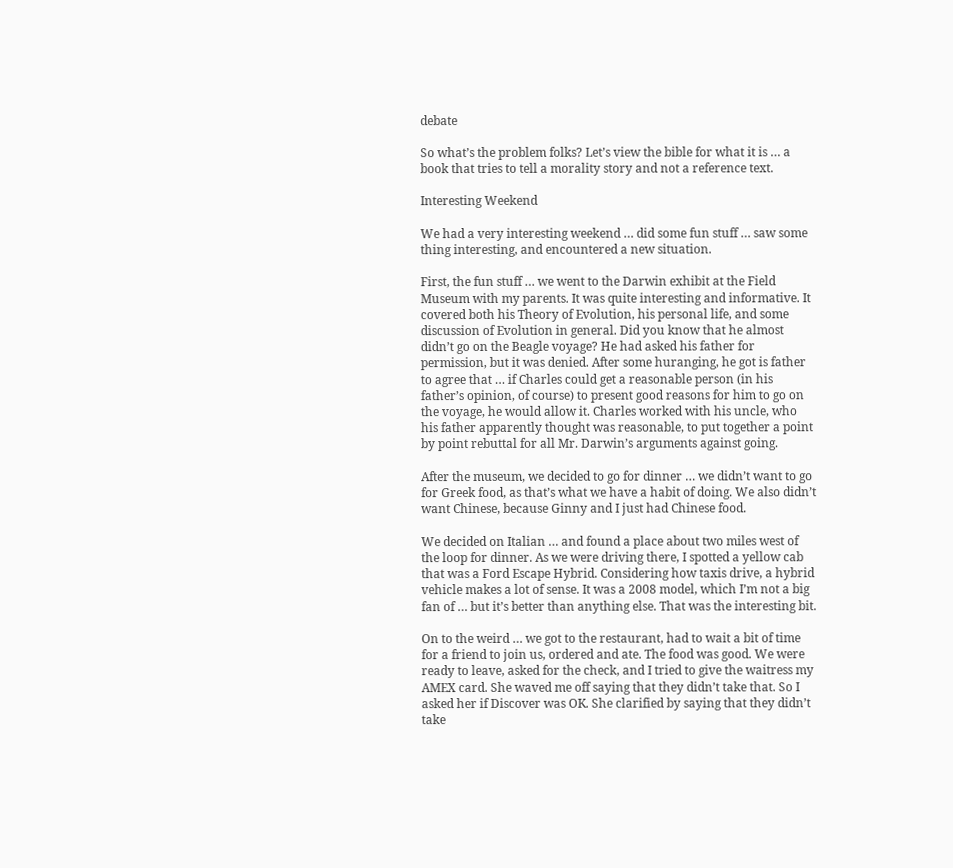debate

So what’s the problem folks? Let’s view the bible for what it is … a book that tries to tell a morality story and not a reference text.

Interesting Weekend

We had a very interesting weekend … did some fun stuff … saw some thing interesting, and encountered a new situation.

First, the fun stuff … we went to the Darwin exhibit at the Field Museum with my parents. It was quite interesting and informative. It covered both his Theory of Evolution, his personal life, and some discussion of Evolution in general. Did you know that he almost didn’t go on the Beagle voyage? He had asked his father for permission, but it was denied. After some huranging, he got is father to agree that … if Charles could get a reasonable person (in his father’s opinion, of course) to present good reasons for him to go on the voyage, he would allow it. Charles worked with his uncle, who his father apparently thought was reasonable, to put together a point by point rebuttal for all Mr. Darwin’s arguments against going.

After the museum, we decided to go for dinner … we didn’t want to go for Greek food, as that’s what we have a habit of doing. We also didn’t want Chinese, because Ginny and I just had Chinese food.

We decided on Italian … and found a place about two miles west of the loop for dinner. As we were driving there, I spotted a yellow cab that was a Ford Escape Hybrid. Considering how taxis drive, a hybrid vehicle makes a lot of sense. It was a 2008 model, which I’m not a big fan of … but it’s better than anything else. That was the interesting bit.

On to the weird … we got to the restaurant, had to wait a bit of time for a friend to join us, ordered and ate. The food was good. We were ready to leave, asked for the check, and I tried to give the waitress my AMEX card. She waved me off saying that they didn’t take that. So I asked her if Discover was OK. She clarified by saying that they didn’t take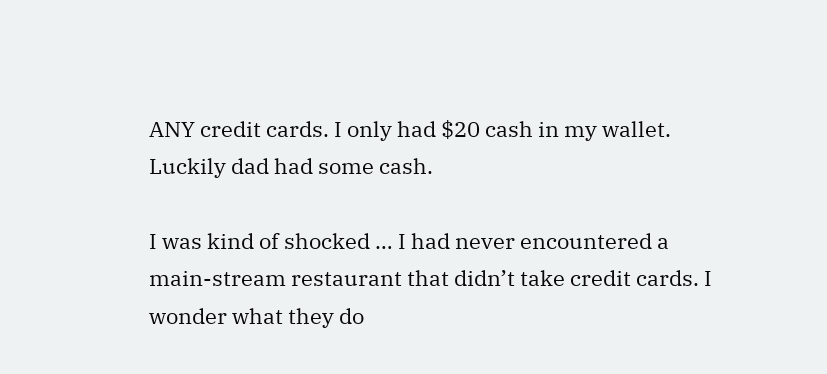ANY credit cards. I only had $20 cash in my wallet. Luckily dad had some cash.

I was kind of shocked … I had never encountered a main-stream restaurant that didn’t take credit cards. I wonder what they do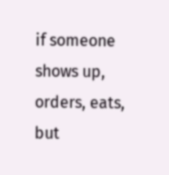if someone shows up, orders, eats, but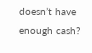doesn’t have enough cash?